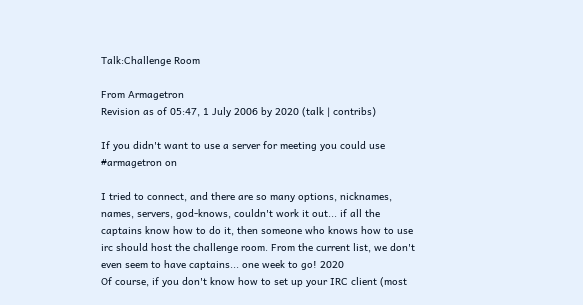Talk:Challenge Room

From Armagetron
Revision as of 05:47, 1 July 2006 by 2020 (talk | contribs)

If you didn't want to use a server for meeting you could use #armagetron on

I tried to connect, and there are so many options, nicknames, names, servers, god-knows, couldn't work it out... if all the captains know how to do it, then someone who knows how to use irc should host the challenge room. From the current list, we don't even seem to have captains... one week to go! 2020
Of course, if you don't know how to set up your IRC client (most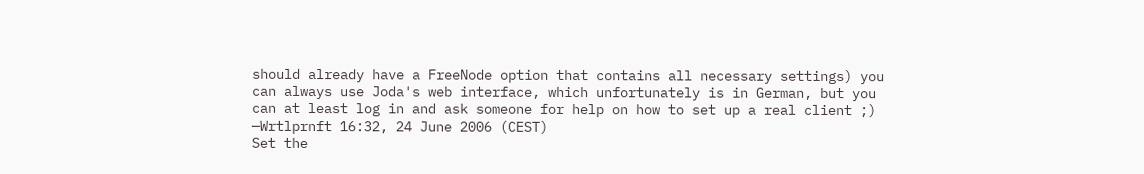should already have a FreeNode option that contains all necessary settings) you can always use Joda's web interface, which unfortunately is in German, but you can at least log in and ask someone for help on how to set up a real client ;) —Wrtlprnft 16:32, 24 June 2006 (CEST)
Set the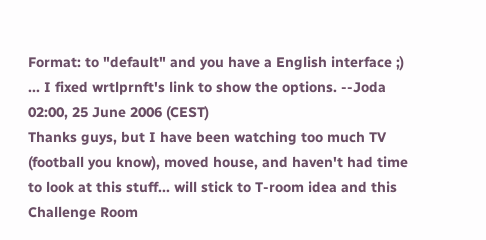Format: to "default" and you have a English interface ;) ... I fixed wrtlprnft's link to show the options. --Joda 02:00, 25 June 2006 (CEST)
Thanks guys, but I have been watching too much TV (football you know), moved house, and haven't had time to look at this stuff... will stick to T-room idea and this Challenge Room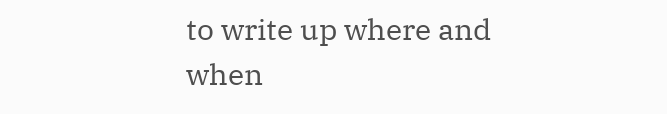to write up where and when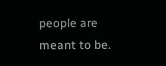people are meant to be.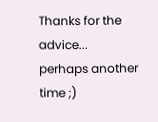Thanks for the advice... perhaps another time ;)